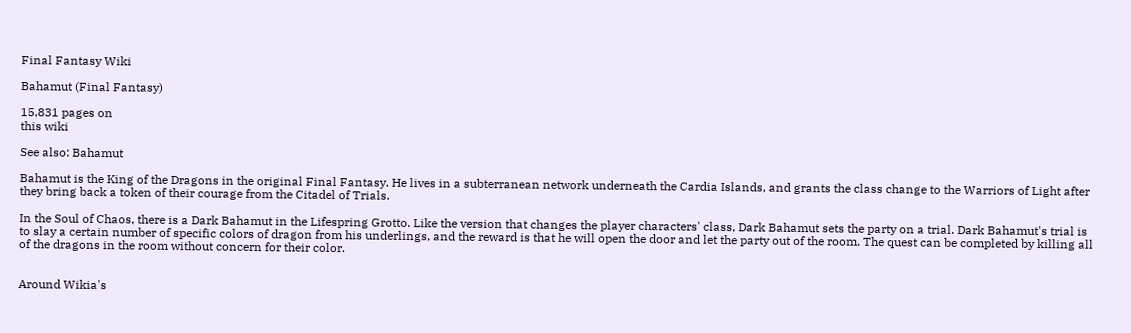Final Fantasy Wiki

Bahamut (Final Fantasy)

15,831 pages on
this wiki

See also: Bahamut

Bahamut is the King of the Dragons in the original Final Fantasy. He lives in a subterranean network underneath the Cardia Islands, and grants the class change to the Warriors of Light after they bring back a token of their courage from the Citadel of Trials.

In the Soul of Chaos, there is a Dark Bahamut in the Lifespring Grotto. Like the version that changes the player characters' class, Dark Bahamut sets the party on a trial. Dark Bahamut's trial is to slay a certain number of specific colors of dragon from his underlings, and the reward is that he will open the door and let the party out of the room. The quest can be completed by killing all of the dragons in the room without concern for their color.


Around Wikia's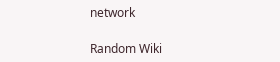network

Random Wiki